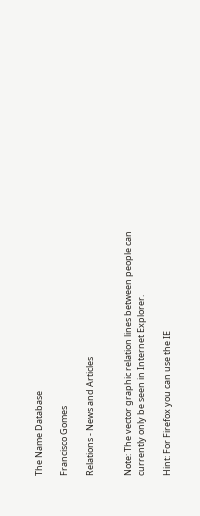The Name Database

Francisco Gomes

Relations - News and Articles


Note: The vector graphic relation lines between people can currently only be seen in Internet Explorer.

Hint: For Firefox you can use the IE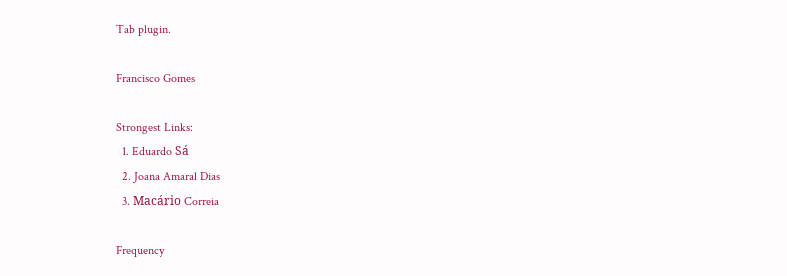Tab plugin.

Francisco Gomes

Strongest Links:
  1. Eduardo Sá
  2. Joana Amaral Dias
  3. Macário Correia

Frequency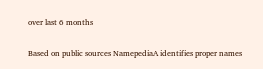over last 6 months

Based on public sources NamepediaA identifies proper names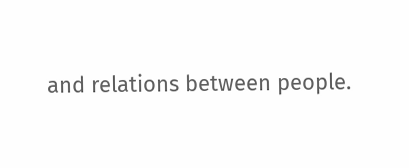and relations between people.